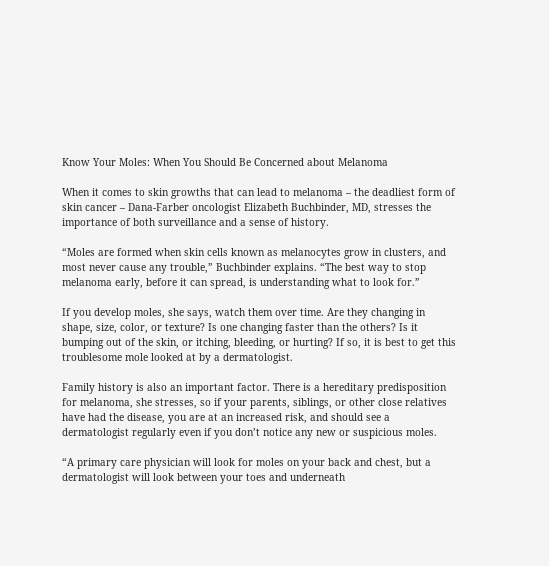Know Your Moles: When You Should Be Concerned about Melanoma

When it comes to skin growths that can lead to melanoma – the deadliest form of skin cancer – Dana-Farber oncologist Elizabeth Buchbinder, MD, stresses the importance of both surveillance and a sense of history.

“Moles are formed when skin cells known as melanocytes grow in clusters, and most never cause any trouble,” Buchbinder explains. “The best way to stop melanoma early, before it can spread, is understanding what to look for.”

If you develop moles, she says, watch them over time. Are they changing in shape, size, color, or texture? Is one changing faster than the others? Is it bumping out of the skin, or itching, bleeding, or hurting? If so, it is best to get this troublesome mole looked at by a dermatologist.

Family history is also an important factor. There is a hereditary predisposition for melanoma, she stresses, so if your parents, siblings, or other close relatives have had the disease, you are at an increased risk, and should see a dermatologist regularly even if you don’t notice any new or suspicious moles.

“A primary care physician will look for moles on your back and chest, but a dermatologist will look between your toes and underneath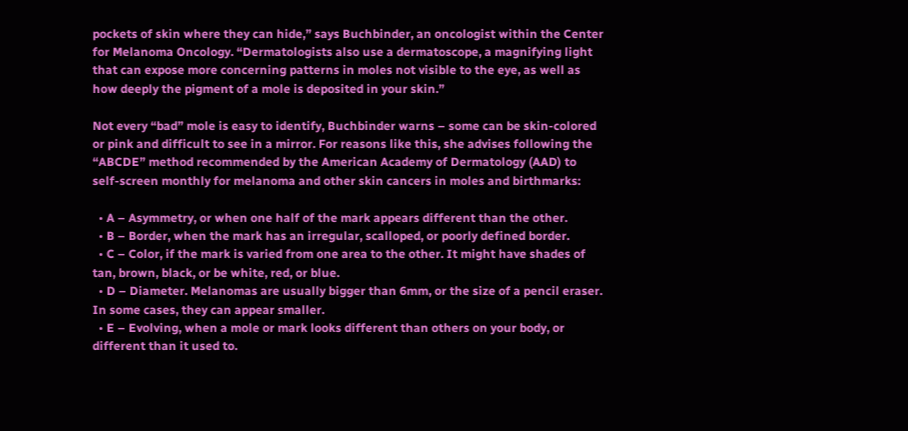pockets of skin where they can hide,” says Buchbinder, an oncologist within the Center for Melanoma Oncology. “Dermatologists also use a dermatoscope, a magnifying light that can expose more concerning patterns in moles not visible to the eye, as well as how deeply the pigment of a mole is deposited in your skin.”

Not every “bad” mole is easy to identify, Buchbinder warns – some can be skin-colored or pink and difficult to see in a mirror. For reasons like this, she advises following the “ABCDE” method recommended by the American Academy of Dermatology (AAD) to self-screen monthly for melanoma and other skin cancers in moles and birthmarks:

  • A – Asymmetry, or when one half of the mark appears different than the other.
  • B – Border, when the mark has an irregular, scalloped, or poorly defined border.
  • C – Color, if the mark is varied from one area to the other. It might have shades of tan, brown, black, or be white, red, or blue.
  • D – Diameter. Melanomas are usually bigger than 6mm, or the size of a pencil eraser. In some cases, they can appear smaller.
  • E – Evolving, when a mole or mark looks different than others on your body, or different than it used to.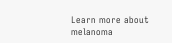Learn more about melanoma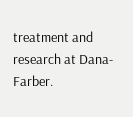treatment and research at Dana-Farber.